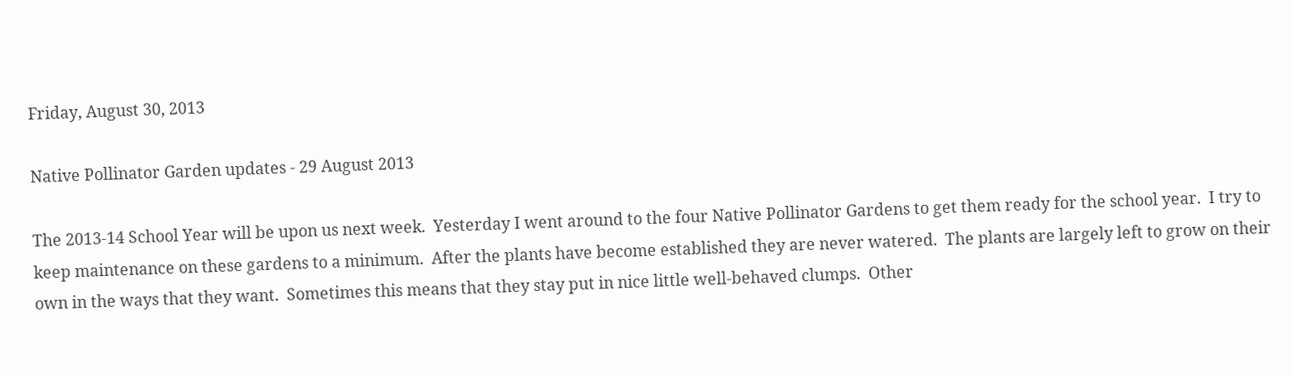Friday, August 30, 2013

Native Pollinator Garden updates - 29 August 2013

The 2013-14 School Year will be upon us next week.  Yesterday I went around to the four Native Pollinator Gardens to get them ready for the school year.  I try to keep maintenance on these gardens to a minimum.  After the plants have become established they are never watered.  The plants are largely left to grow on their own in the ways that they want.  Sometimes this means that they stay put in nice little well-behaved clumps.  Other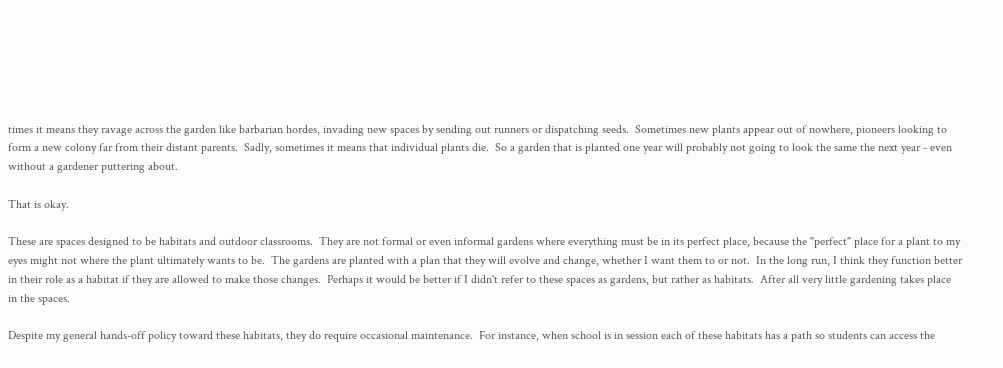times it means they ravage across the garden like barbarian hordes, invading new spaces by sending out runners or dispatching seeds.  Sometimes new plants appear out of nowhere, pioneers looking to form a new colony far from their distant parents.  Sadly, sometimes it means that individual plants die.  So a garden that is planted one year will probably not going to look the same the next year - even without a gardener puttering about.

That is okay.

These are spaces designed to be habitats and outdoor classrooms.  They are not formal or even informal gardens where everything must be in its perfect place, because the "perfect" place for a plant to my eyes might not where the plant ultimately wants to be.  The gardens are planted with a plan that they will evolve and change, whether I want them to or not.  In the long run, I think they function better in their role as a habitat if they are allowed to make those changes.  Perhaps it would be better if I didn't refer to these spaces as gardens, but rather as habitats.  After all very little gardening takes place in the spaces.

Despite my general hands-off policy toward these habitats, they do require occasional maintenance.  For instance, when school is in session each of these habitats has a path so students can access the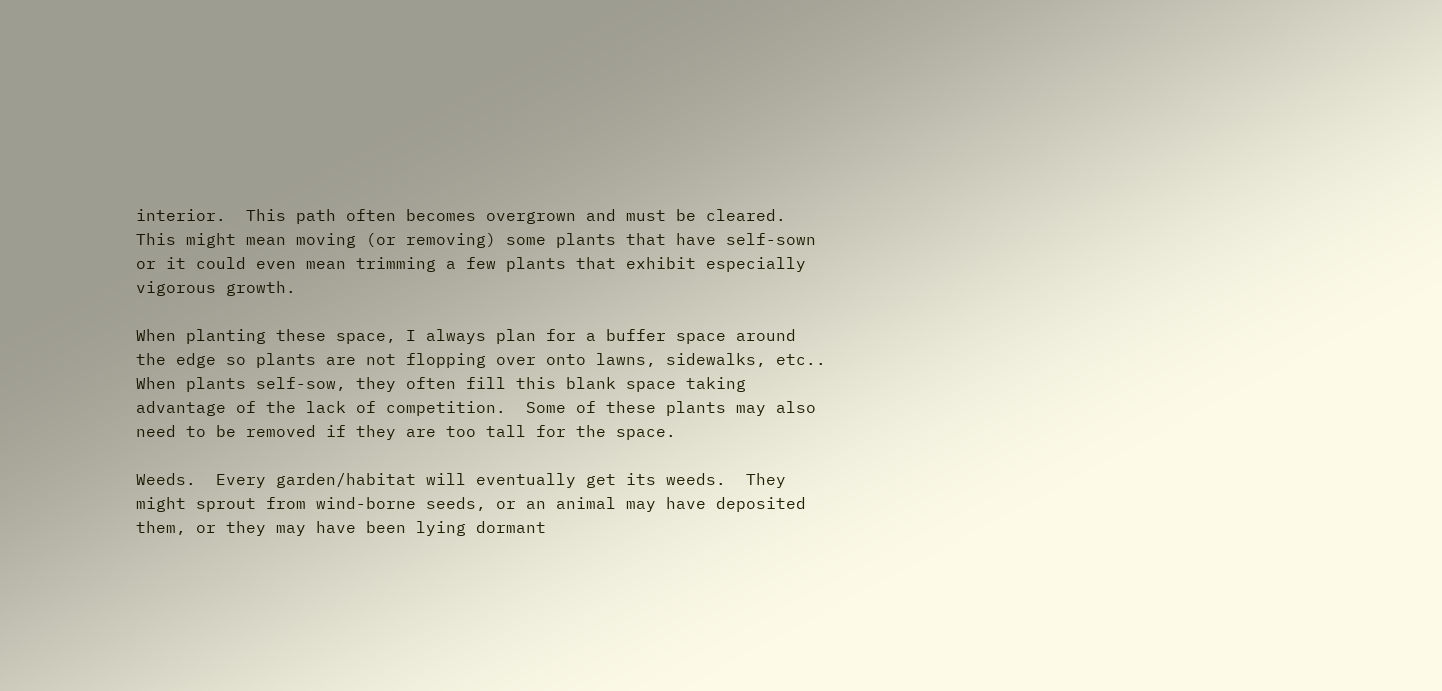interior.  This path often becomes overgrown and must be cleared.  This might mean moving (or removing) some plants that have self-sown or it could even mean trimming a few plants that exhibit especially vigorous growth.

When planting these space, I always plan for a buffer space around the edge so plants are not flopping over onto lawns, sidewalks, etc..  When plants self-sow, they often fill this blank space taking advantage of the lack of competition.  Some of these plants may also need to be removed if they are too tall for the space.

Weeds.  Every garden/habitat will eventually get its weeds.  They might sprout from wind-borne seeds, or an animal may have deposited them, or they may have been lying dormant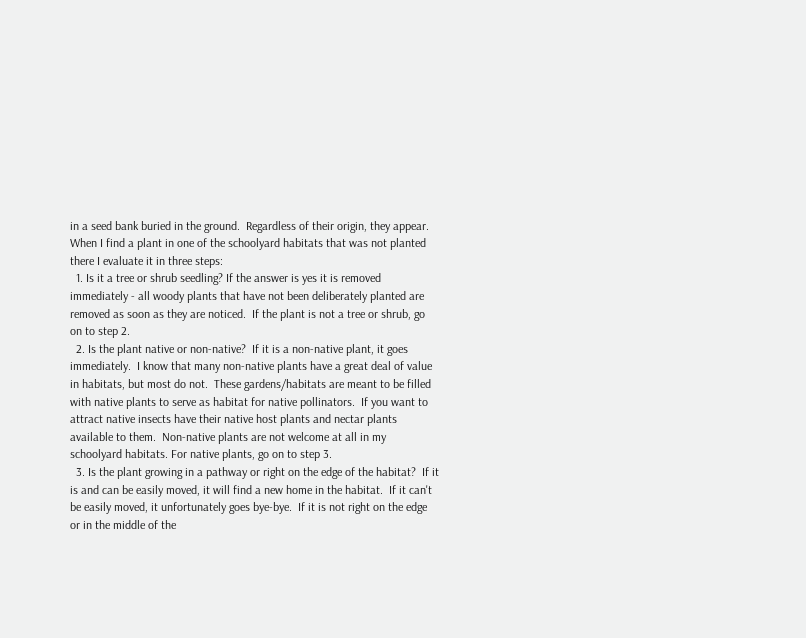in a seed bank buried in the ground.  Regardless of their origin, they appear.  When I find a plant in one of the schoolyard habitats that was not planted there I evaluate it in three steps:
  1. Is it a tree or shrub seedling? If the answer is yes it is removed immediately - all woody plants that have not been deliberately planted are removed as soon as they are noticed.  If the plant is not a tree or shrub, go on to step 2.
  2. Is the plant native or non-native?  If it is a non-native plant, it goes immediately.  I know that many non-native plants have a great deal of value in habitats, but most do not.  These gardens/habitats are meant to be filled with native plants to serve as habitat for native pollinators.  If you want to attract native insects have their native host plants and nectar plants available to them.  Non-native plants are not welcome at all in my schoolyard habitats. For native plants, go on to step 3.
  3. Is the plant growing in a pathway or right on the edge of the habitat?  If it is and can be easily moved, it will find a new home in the habitat.  If it can't be easily moved, it unfortunately goes bye-bye.  If it is not right on the edge or in the middle of the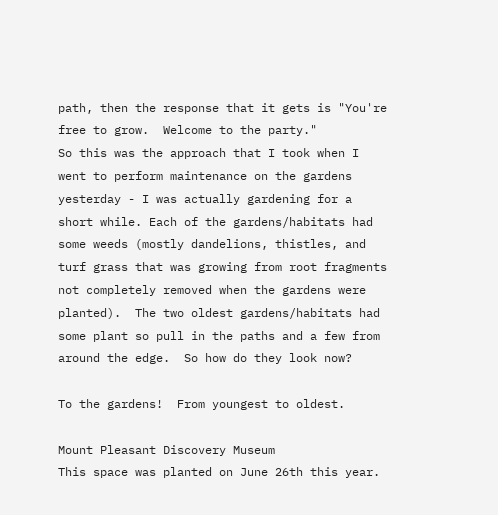path, then the response that it gets is "You're free to grow.  Welcome to the party."
So this was the approach that I took when I went to perform maintenance on the gardens yesterday - I was actually gardening for a short while. Each of the gardens/habitats had some weeds (mostly dandelions, thistles, and turf grass that was growing from root fragments not completely removed when the gardens were planted).  The two oldest gardens/habitats had some plant so pull in the paths and a few from around the edge.  So how do they look now?

To the gardens!  From youngest to oldest.

Mount Pleasant Discovery Museum
This space was planted on June 26th this year.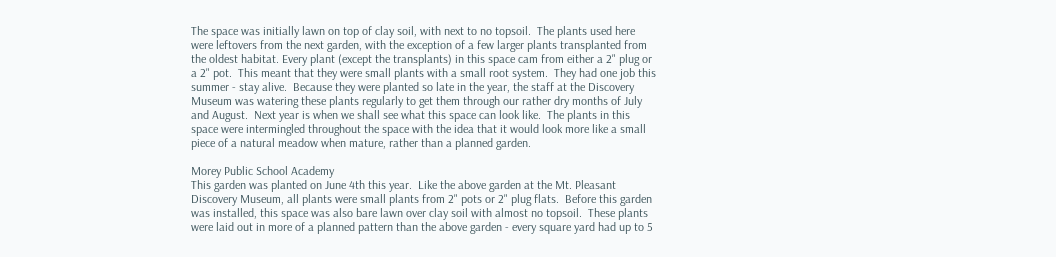The space was initially lawn on top of clay soil, with next to no topsoil.  The plants used here were leftovers from the next garden, with the exception of a few larger plants transplanted from the oldest habitat. Every plant (except the transplants) in this space cam from either a 2" plug or a 2" pot.  This meant that they were small plants with a small root system.  They had one job this summer - stay alive.  Because they were planted so late in the year, the staff at the Discovery Museum was watering these plants regularly to get them through our rather dry months of July and August.  Next year is when we shall see what this space can look like.  The plants in this space were intermingled throughout the space with the idea that it would look more like a small piece of a natural meadow when mature, rather than a planned garden.

Morey Public School Academy
This garden was planted on June 4th this year.  Like the above garden at the Mt. Pleasant Discovery Museum, all plants were small plants from 2" pots or 2" plug flats.  Before this garden was installed, this space was also bare lawn over clay soil with almost no topsoil.  These plants were laid out in more of a planned pattern than the above garden - every square yard had up to 5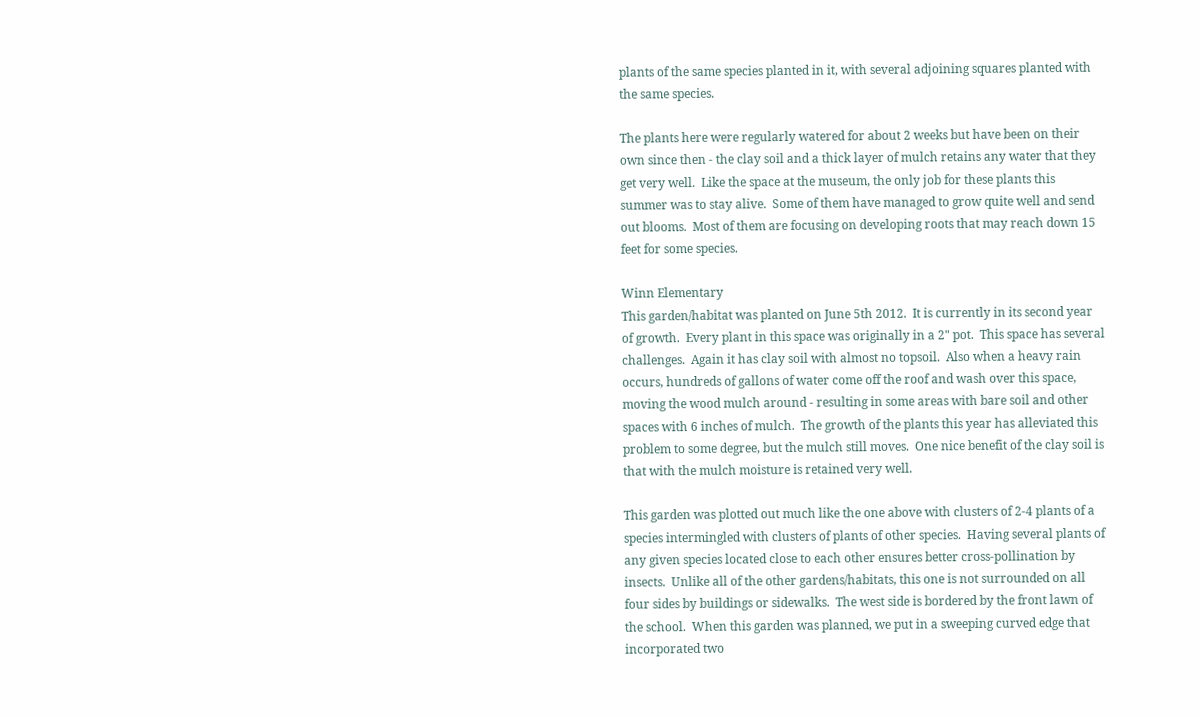plants of the same species planted in it, with several adjoining squares planted with the same species.

The plants here were regularly watered for about 2 weeks but have been on their own since then - the clay soil and a thick layer of mulch retains any water that they get very well.  Like the space at the museum, the only job for these plants this summer was to stay alive.  Some of them have managed to grow quite well and send out blooms.  Most of them are focusing on developing roots that may reach down 15 feet for some species.

Winn Elementary
This garden/habitat was planted on June 5th 2012.  It is currently in its second year of growth.  Every plant in this space was originally in a 2" pot.  This space has several challenges.  Again it has clay soil with almost no topsoil.  Also when a heavy rain occurs, hundreds of gallons of water come off the roof and wash over this space, moving the wood mulch around - resulting in some areas with bare soil and other spaces with 6 inches of mulch.  The growth of the plants this year has alleviated this problem to some degree, but the mulch still moves.  One nice benefit of the clay soil is that with the mulch moisture is retained very well.

This garden was plotted out much like the one above with clusters of 2-4 plants of a species intermingled with clusters of plants of other species.  Having several plants of any given species located close to each other ensures better cross-pollination by insects.  Unlike all of the other gardens/habitats, this one is not surrounded on all four sides by buildings or sidewalks.  The west side is bordered by the front lawn of the school.  When this garden was planned, we put in a sweeping curved edge that incorporated two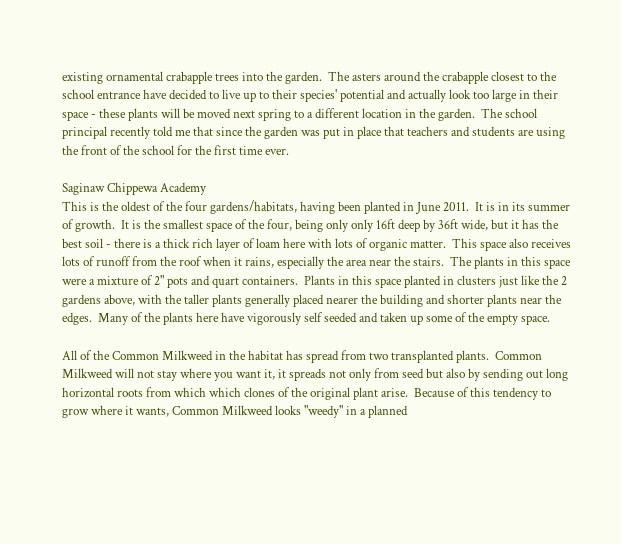existing ornamental crabapple trees into the garden.  The asters around the crabapple closest to the school entrance have decided to live up to their species' potential and actually look too large in their space - these plants will be moved next spring to a different location in the garden.  The school principal recently told me that since the garden was put in place that teachers and students are using the front of the school for the first time ever.

Saginaw Chippewa Academy
This is the oldest of the four gardens/habitats, having been planted in June 2011.  It is in its summer of growth.  It is the smallest space of the four, being only only 16ft deep by 36ft wide, but it has the best soil - there is a thick rich layer of loam here with lots of organic matter.  This space also receives lots of runoff from the roof when it rains, especially the area near the stairs.  The plants in this space were a mixture of 2" pots and quart containers.  Plants in this space planted in clusters just like the 2 gardens above, with the taller plants generally placed nearer the building and shorter plants near the edges.  Many of the plants here have vigorously self seeded and taken up some of the empty space.

All of the Common Milkweed in the habitat has spread from two transplanted plants.  Common Milkweed will not stay where you want it, it spreads not only from seed but also by sending out long horizontal roots from which which clones of the original plant arise.  Because of this tendency to grow where it wants, Common Milkweed looks "weedy" in a planned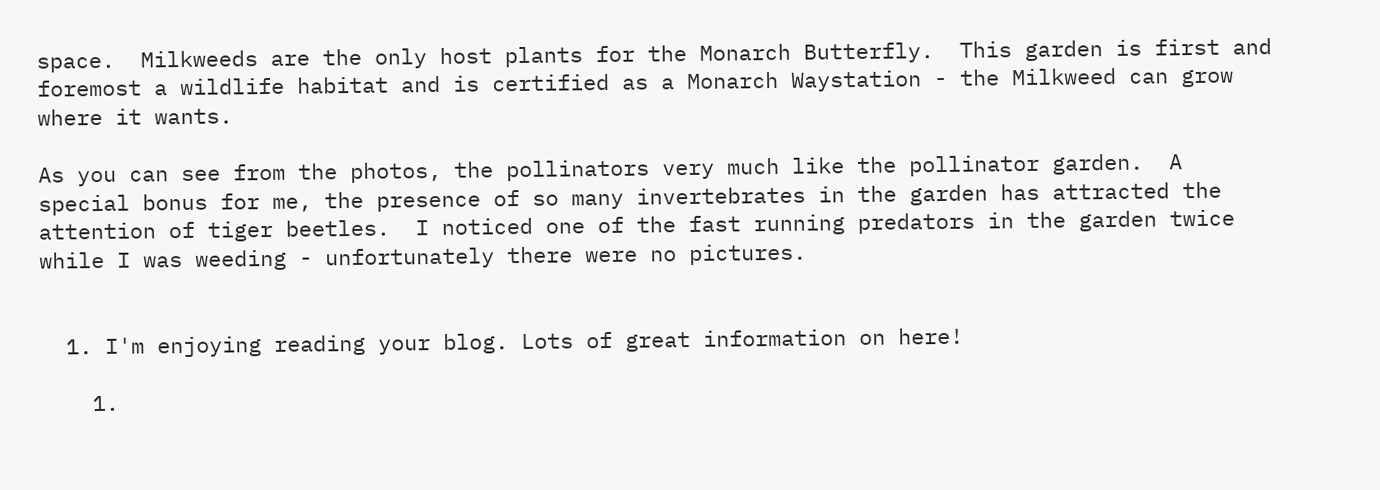space.  Milkweeds are the only host plants for the Monarch Butterfly.  This garden is first and foremost a wildlife habitat and is certified as a Monarch Waystation - the Milkweed can grow where it wants.

As you can see from the photos, the pollinators very much like the pollinator garden.  A special bonus for me, the presence of so many invertebrates in the garden has attracted the attention of tiger beetles.  I noticed one of the fast running predators in the garden twice while I was weeding - unfortunately there were no pictures.


  1. I'm enjoying reading your blog. Lots of great information on here!

    1.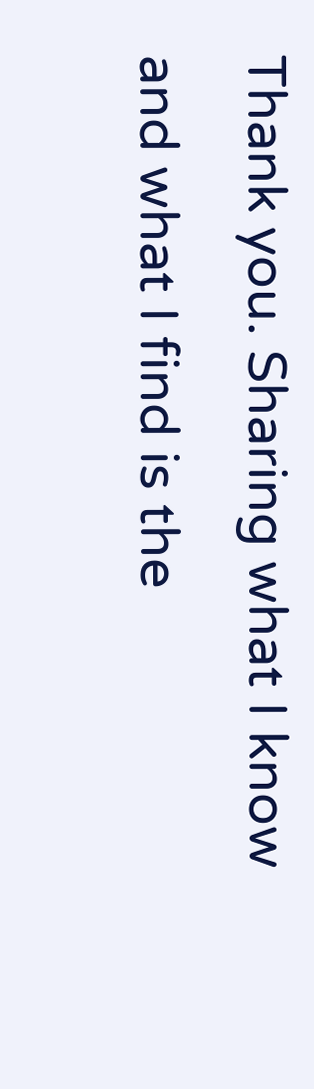Thank you. Sharing what I know and what I find is the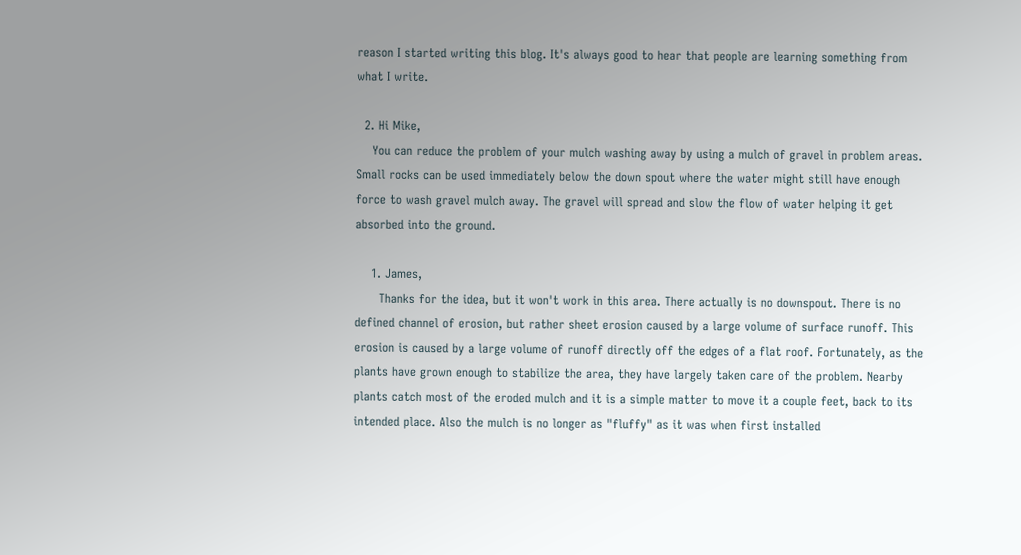reason I started writing this blog. It's always good to hear that people are learning something from what I write.

  2. Hi Mike,
    You can reduce the problem of your mulch washing away by using a mulch of gravel in problem areas. Small rocks can be used immediately below the down spout where the water might still have enough force to wash gravel mulch away. The gravel will spread and slow the flow of water helping it get absorbed into the ground.

    1. James,
      Thanks for the idea, but it won't work in this area. There actually is no downspout. There is no defined channel of erosion, but rather sheet erosion caused by a large volume of surface runoff. This erosion is caused by a large volume of runoff directly off the edges of a flat roof. Fortunately, as the plants have grown enough to stabilize the area, they have largely taken care of the problem. Nearby plants catch most of the eroded mulch and it is a simple matter to move it a couple feet, back to its intended place. Also the mulch is no longer as "fluffy" as it was when first installed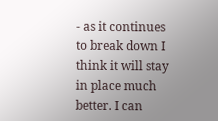- as it continues to break down I think it will stay in place much better. I can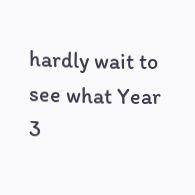hardly wait to see what Year 3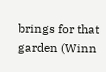brings for that garden (Winn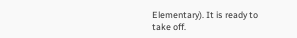Elementary). It is ready to take off.